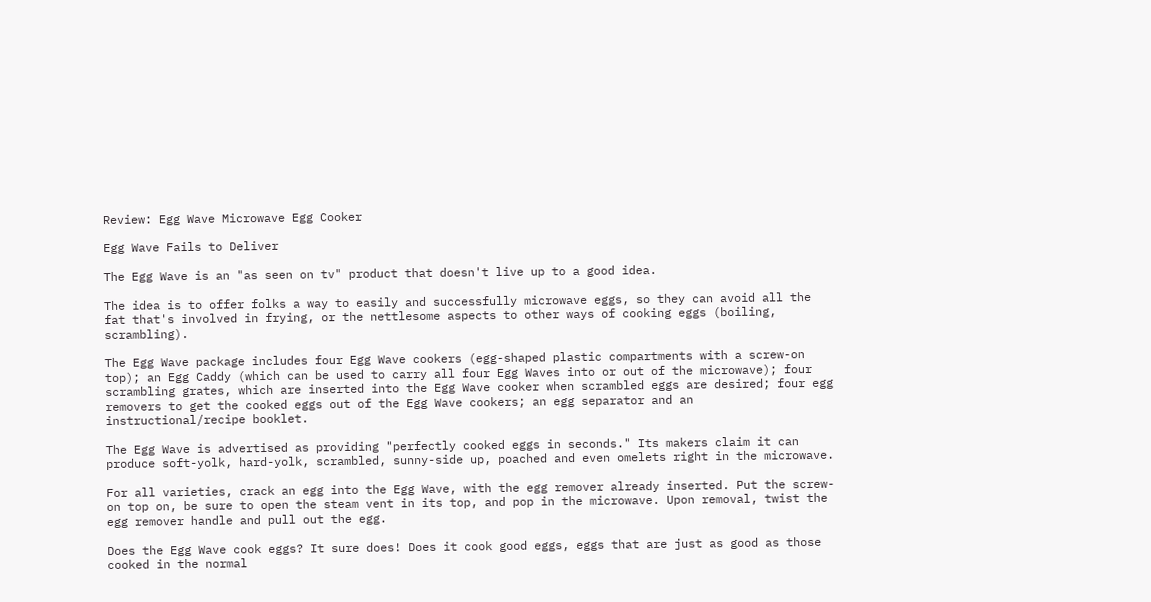Review: Egg Wave Microwave Egg Cooker

Egg Wave Fails to Deliver

The Egg Wave is an "as seen on tv" product that doesn't live up to a good idea.

The idea is to offer folks a way to easily and successfully microwave eggs, so they can avoid all the fat that's involved in frying, or the nettlesome aspects to other ways of cooking eggs (boiling, scrambling).

The Egg Wave package includes four Egg Wave cookers (egg-shaped plastic compartments with a screw-on top); an Egg Caddy (which can be used to carry all four Egg Waves into or out of the microwave); four scrambling grates, which are inserted into the Egg Wave cooker when scrambled eggs are desired; four egg removers to get the cooked eggs out of the Egg Wave cookers; an egg separator and an instructional/recipe booklet.

The Egg Wave is advertised as providing "perfectly cooked eggs in seconds." Its makers claim it can produce soft-yolk, hard-yolk, scrambled, sunny-side up, poached and even omelets right in the microwave.

For all varieties, crack an egg into the Egg Wave, with the egg remover already inserted. Put the screw-on top on, be sure to open the steam vent in its top, and pop in the microwave. Upon removal, twist the egg remover handle and pull out the egg.

Does the Egg Wave cook eggs? It sure does! Does it cook good eggs, eggs that are just as good as those cooked in the normal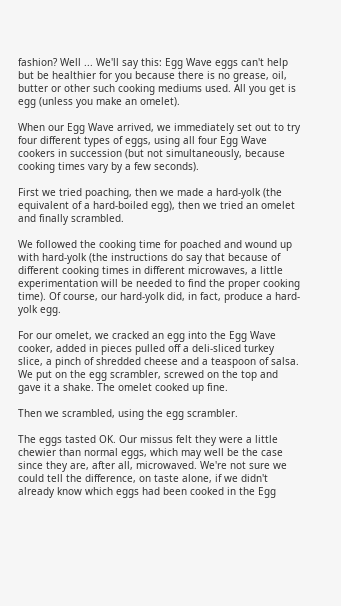fashion? Well ... We'll say this: Egg Wave eggs can't help but be healthier for you because there is no grease, oil, butter or other such cooking mediums used. All you get is egg (unless you make an omelet).

When our Egg Wave arrived, we immediately set out to try four different types of eggs, using all four Egg Wave cookers in succession (but not simultaneously, because cooking times vary by a few seconds).

First we tried poaching, then we made a hard-yolk (the equivalent of a hard-boiled egg), then we tried an omelet and finally scrambled.

We followed the cooking time for poached and wound up with hard-yolk (the instructions do say that because of different cooking times in different microwaves, a little experimentation will be needed to find the proper cooking time). Of course, our hard-yolk did, in fact, produce a hard-yolk egg.

For our omelet, we cracked an egg into the Egg Wave cooker, added in pieces pulled off a deli-sliced turkey slice, a pinch of shredded cheese and a teaspoon of salsa. We put on the egg scrambler, screwed on the top and gave it a shake. The omelet cooked up fine.

Then we scrambled, using the egg scrambler.

The eggs tasted OK. Our missus felt they were a little chewier than normal eggs, which may well be the case since they are, after all, microwaved. We're not sure we could tell the difference, on taste alone, if we didn't already know which eggs had been cooked in the Egg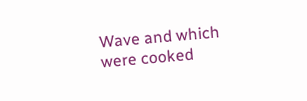Wave and which were cooked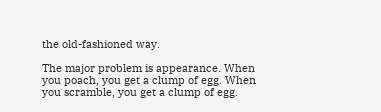the old-fashioned way.

The major problem is appearance. When you poach, you get a clump of egg. When you scramble, you get a clump of egg.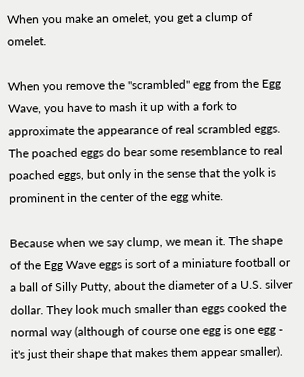When you make an omelet, you get a clump of omelet.

When you remove the "scrambled" egg from the Egg Wave, you have to mash it up with a fork to approximate the appearance of real scrambled eggs. The poached eggs do bear some resemblance to real poached eggs, but only in the sense that the yolk is prominent in the center of the egg white.

Because when we say clump, we mean it. The shape of the Egg Wave eggs is sort of a miniature football or a ball of Silly Putty, about the diameter of a U.S. silver dollar. They look much smaller than eggs cooked the normal way (although of course one egg is one egg - it's just their shape that makes them appear smaller).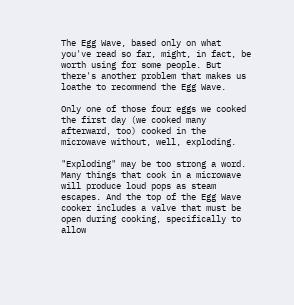The Egg Wave, based only on what you've read so far, might, in fact, be worth using for some people. But there's another problem that makes us loathe to recommend the Egg Wave.

Only one of those four eggs we cooked the first day (we cooked many afterward, too) cooked in the microwave without, well, exploding.

"Exploding" may be too strong a word. Many things that cook in a microwave will produce loud pops as steam escapes. And the top of the Egg Wave cooker includes a valve that must be open during cooking, specifically to allow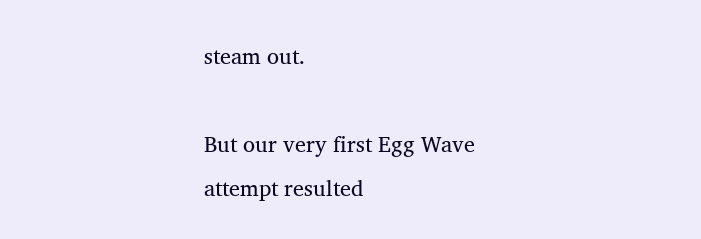steam out.

But our very first Egg Wave attempt resulted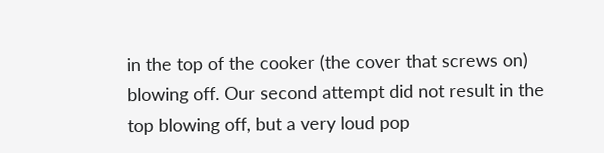in the top of the cooker (the cover that screws on) blowing off. Our second attempt did not result in the top blowing off, but a very loud pop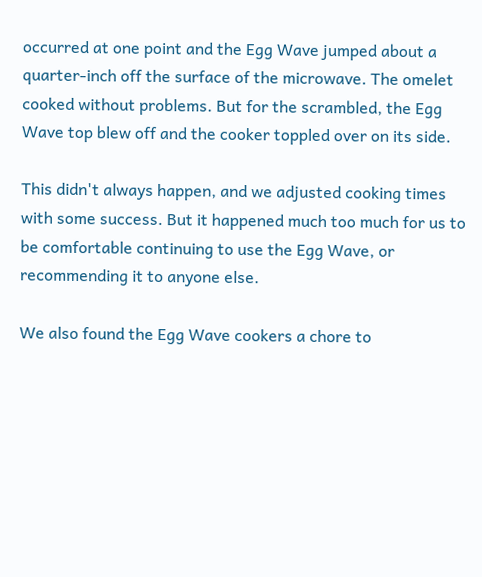occurred at one point and the Egg Wave jumped about a quarter-inch off the surface of the microwave. The omelet cooked without problems. But for the scrambled, the Egg Wave top blew off and the cooker toppled over on its side.

This didn't always happen, and we adjusted cooking times with some success. But it happened much too much for us to be comfortable continuing to use the Egg Wave, or recommending it to anyone else.

We also found the Egg Wave cookers a chore to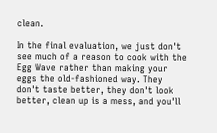clean.

In the final evaluation, we just don't see much of a reason to cook with the Egg Wave rather than making your eggs the old-fashioned way. They don't taste better, they don't look better, clean up is a mess, and you'll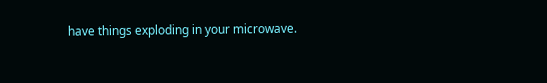have things exploding in your microwave.